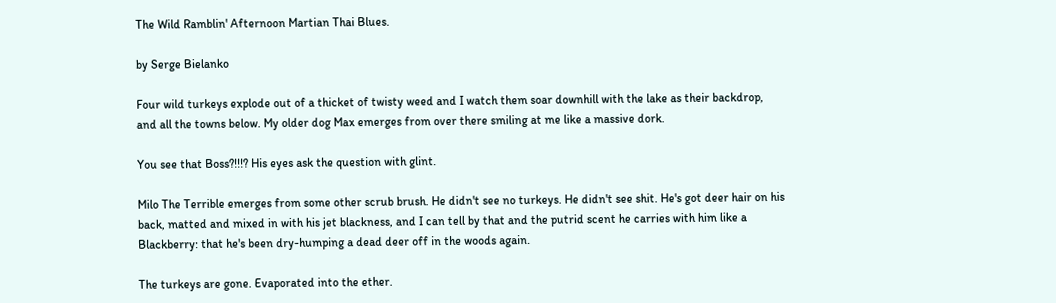The Wild Ramblin' Afternoon Martian Thai Blues.

by Serge Bielanko

Four wild turkeys explode out of a thicket of twisty weed and I watch them soar downhill with the lake as their backdrop, and all the towns below. My older dog Max emerges from over there smiling at me like a massive dork.

You see that Boss?!!!? His eyes ask the question with glint.

Milo The Terrible emerges from some other scrub brush. He didn't see no turkeys. He didn't see shit. He's got deer hair on his back, matted and mixed in with his jet blackness, and I can tell by that and the putrid scent he carries with him like a Blackberry: that he's been dry-humping a dead deer off in the woods again.

The turkeys are gone. Evaporated into the ether.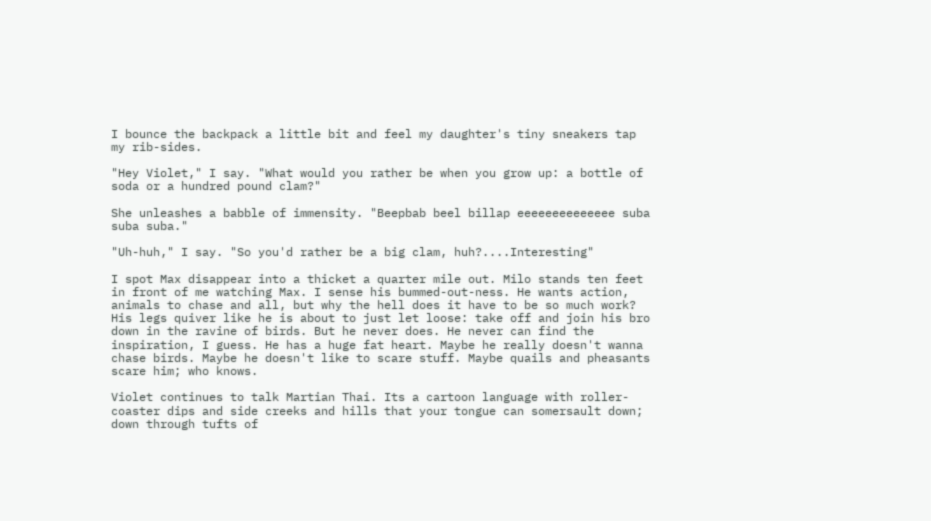I bounce the backpack a little bit and feel my daughter's tiny sneakers tap my rib-sides.

"Hey Violet," I say. "What would you rather be when you grow up: a bottle of soda or a hundred pound clam?"

She unleashes a babble of immensity. "Beepbab beel billap eeeeeeeeeeeeee suba suba suba."

"Uh-huh," I say. "So you'd rather be a big clam, huh?....Interesting"

I spot Max disappear into a thicket a quarter mile out. Milo stands ten feet in front of me watching Max. I sense his bummed-out-ness. He wants action, animals to chase and all, but why the hell does it have to be so much work? His legs quiver like he is about to just let loose: take off and join his bro down in the ravine of birds. But he never does. He never can find the inspiration, I guess. He has a huge fat heart. Maybe he really doesn't wanna chase birds. Maybe he doesn't like to scare stuff. Maybe quails and pheasants scare him; who knows.

Violet continues to talk Martian Thai. Its a cartoon language with roller-coaster dips and side creeks and hills that your tongue can somersault down; down through tufts of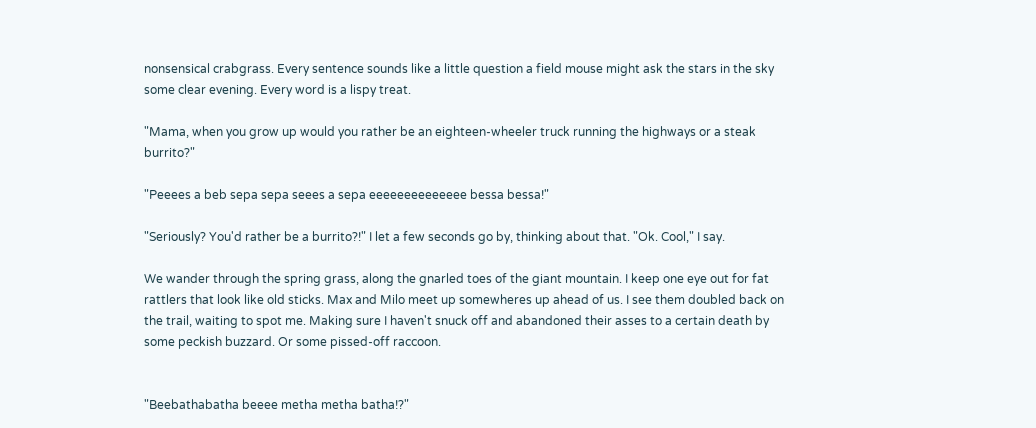nonsensical crabgrass. Every sentence sounds like a little question a field mouse might ask the stars in the sky some clear evening. Every word is a lispy treat.

"Mama, when you grow up would you rather be an eighteen-wheeler truck running the highways or a steak burrito?"

"Peeees a beb sepa sepa seees a sepa eeeeeeeeeeeeee bessa bessa!"

"Seriously? You'd rather be a burrito?!" I let a few seconds go by, thinking about that. "Ok. Cool," I say.

We wander through the spring grass, along the gnarled toes of the giant mountain. I keep one eye out for fat rattlers that look like old sticks. Max and Milo meet up somewheres up ahead of us. I see them doubled back on the trail, waiting to spot me. Making sure I haven't snuck off and abandoned their asses to a certain death by some peckish buzzard. Or some pissed-off raccoon.


"Beebathabatha beeee metha metha batha!?"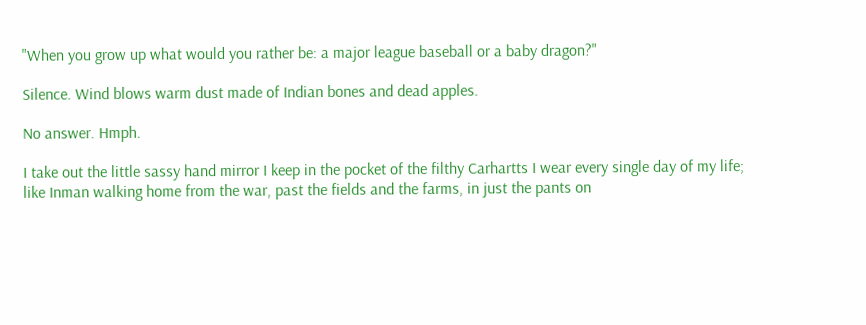"When you grow up what would you rather be: a major league baseball or a baby dragon?"

Silence. Wind blows warm dust made of Indian bones and dead apples.

No answer. Hmph.

I take out the little sassy hand mirror I keep in the pocket of the filthy Carhartts I wear every single day of my life; like Inman walking home from the war, past the fields and the farms, in just the pants on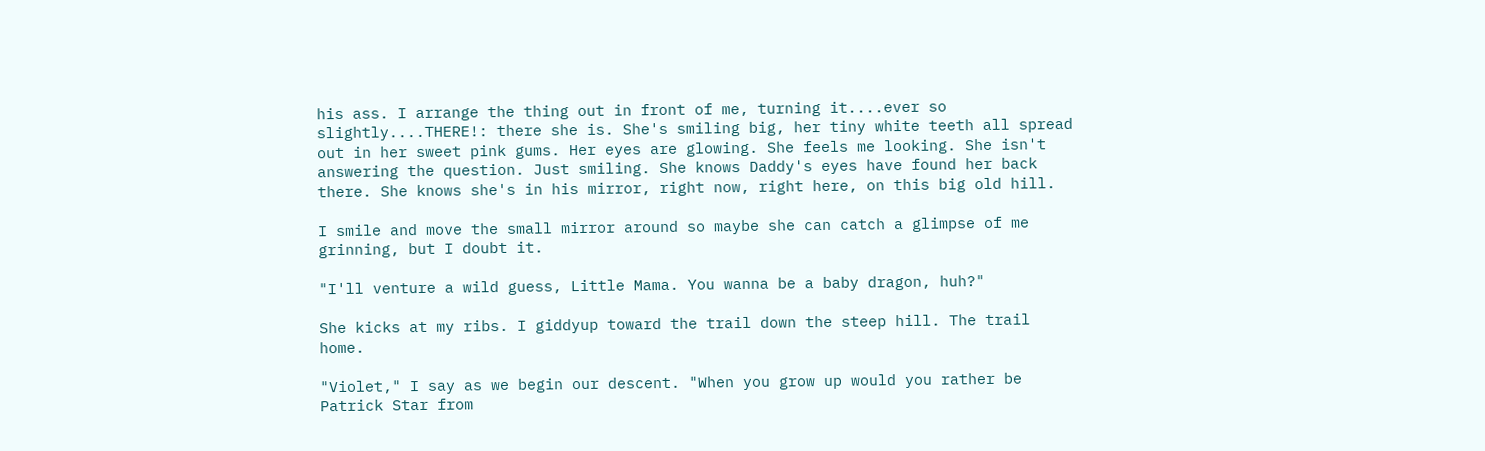his ass. I arrange the thing out in front of me, turning it....ever so slightly....THERE!: there she is. She's smiling big, her tiny white teeth all spread out in her sweet pink gums. Her eyes are glowing. She feels me looking. She isn't answering the question. Just smiling. She knows Daddy's eyes have found her back there. She knows she's in his mirror, right now, right here, on this big old hill.

I smile and move the small mirror around so maybe she can catch a glimpse of me grinning, but I doubt it.

"I'll venture a wild guess, Little Mama. You wanna be a baby dragon, huh?"

She kicks at my ribs. I giddyup toward the trail down the steep hill. The trail home.

"Violet," I say as we begin our descent. "When you grow up would you rather be Patrick Star from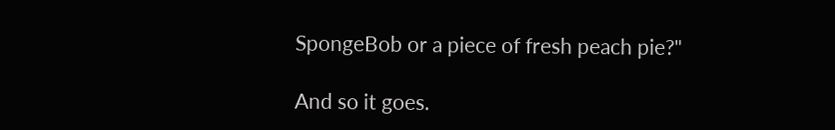SpongeBob or a piece of fresh peach pie?"

And so it goes.